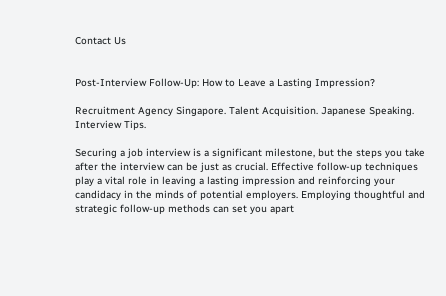Contact Us


Post-Interview Follow-Up: How to Leave a Lasting Impression?

Recruitment Agency Singapore. Talent Acquisition. Japanese Speaking. Interview Tips.

Securing a job interview is a significant milestone, but the steps you take after the interview can be just as crucial. Effective follow-up techniques play a vital role in leaving a lasting impression and reinforcing your candidacy in the minds of potential employers. Employing thoughtful and strategic follow-up methods can set you apart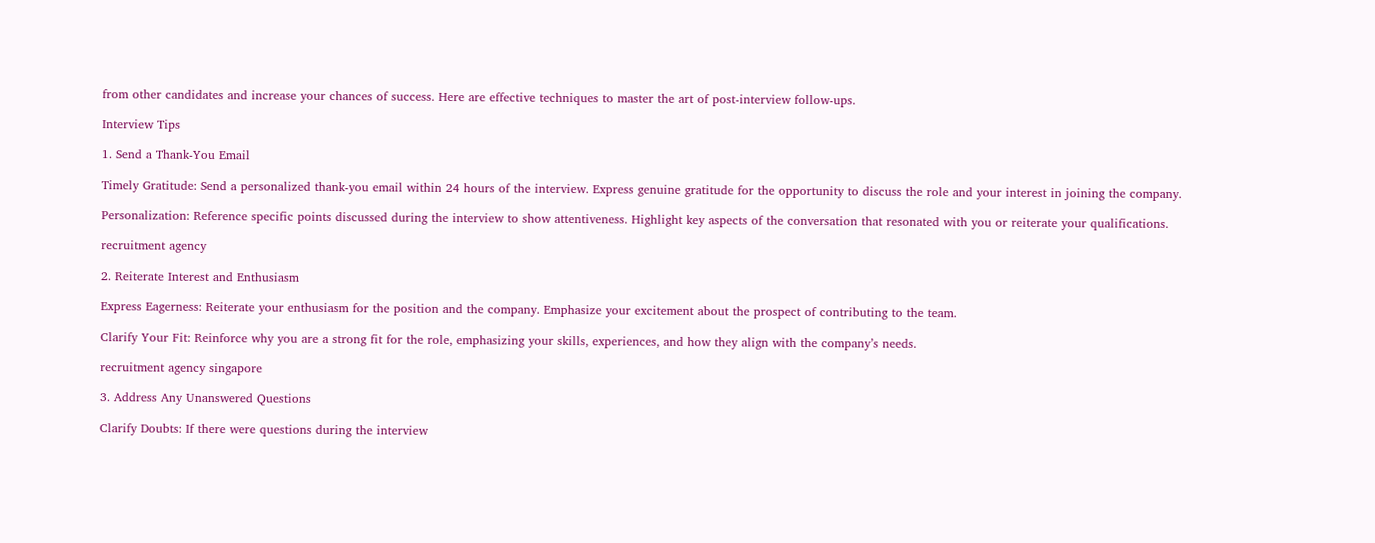from other candidates and increase your chances of success. Here are effective techniques to master the art of post-interview follow-ups.

Interview Tips

1. Send a Thank-You Email

Timely Gratitude: Send a personalized thank-you email within 24 hours of the interview. Express genuine gratitude for the opportunity to discuss the role and your interest in joining the company.

Personalization: Reference specific points discussed during the interview to show attentiveness. Highlight key aspects of the conversation that resonated with you or reiterate your qualifications.

recruitment agency

2. Reiterate Interest and Enthusiasm

Express Eagerness: Reiterate your enthusiasm for the position and the company. Emphasize your excitement about the prospect of contributing to the team.

Clarify Your Fit: Reinforce why you are a strong fit for the role, emphasizing your skills, experiences, and how they align with the company’s needs.

recruitment agency singapore

3. Address Any Unanswered Questions

Clarify Doubts: If there were questions during the interview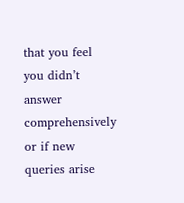that you feel you didn’t answer comprehensively or if new queries arise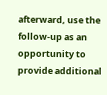afterward, use the follow-up as an opportunity to provide additional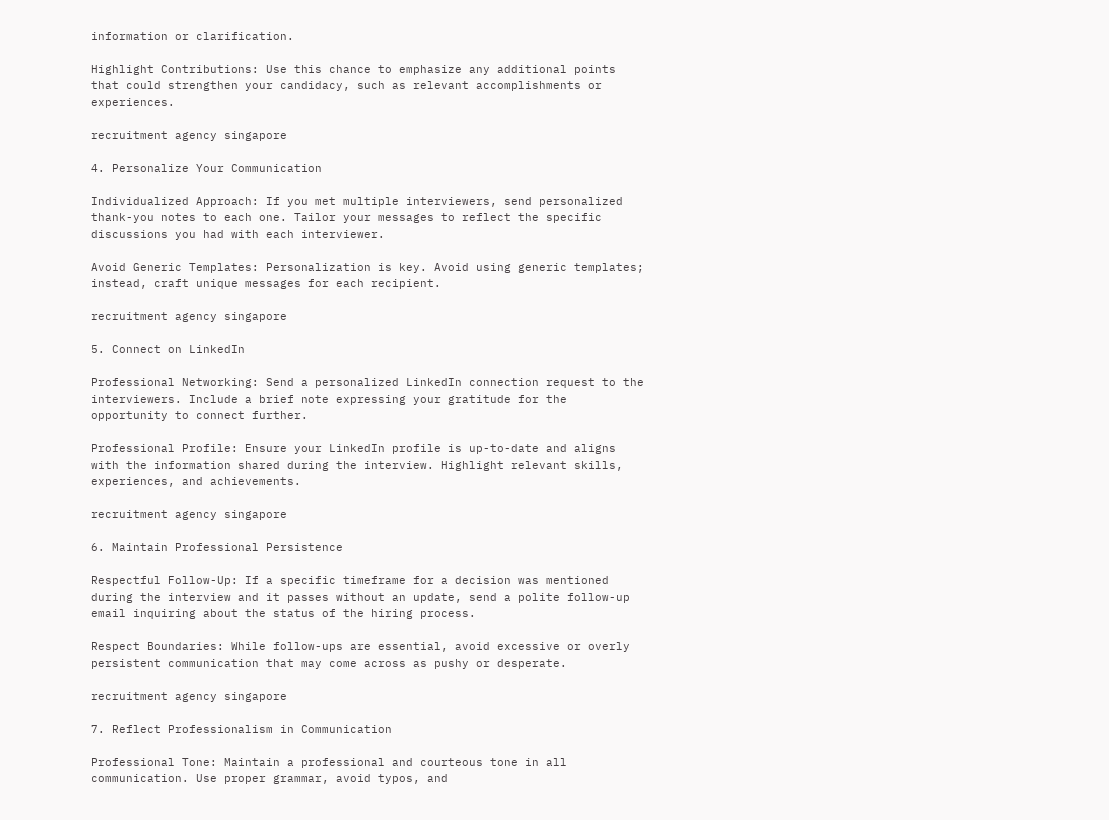information or clarification.

Highlight Contributions: Use this chance to emphasize any additional points that could strengthen your candidacy, such as relevant accomplishments or experiences.

recruitment agency singapore

4. Personalize Your Communication

Individualized Approach: If you met multiple interviewers, send personalized thank-you notes to each one. Tailor your messages to reflect the specific discussions you had with each interviewer.

Avoid Generic Templates: Personalization is key. Avoid using generic templates; instead, craft unique messages for each recipient.

recruitment agency singapore

5. Connect on LinkedIn

Professional Networking: Send a personalized LinkedIn connection request to the interviewers. Include a brief note expressing your gratitude for the opportunity to connect further.

Professional Profile: Ensure your LinkedIn profile is up-to-date and aligns with the information shared during the interview. Highlight relevant skills, experiences, and achievements.

recruitment agency singapore

6. Maintain Professional Persistence

Respectful Follow-Up: If a specific timeframe for a decision was mentioned during the interview and it passes without an update, send a polite follow-up email inquiring about the status of the hiring process.

Respect Boundaries: While follow-ups are essential, avoid excessive or overly persistent communication that may come across as pushy or desperate.

recruitment agency singapore

7. Reflect Professionalism in Communication

Professional Tone: Maintain a professional and courteous tone in all communication. Use proper grammar, avoid typos, and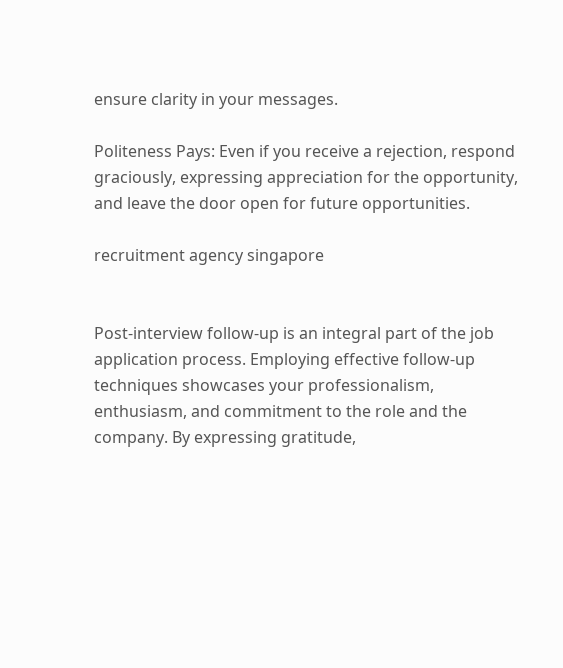ensure clarity in your messages.

Politeness Pays: Even if you receive a rejection, respond graciously, expressing appreciation for the opportunity, and leave the door open for future opportunities.

recruitment agency singapore


Post-interview follow-up is an integral part of the job application process. Employing effective follow-up techniques showcases your professionalism, enthusiasm, and commitment to the role and the company. By expressing gratitude,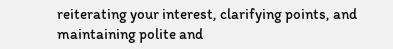reiterating your interest, clarifying points, and maintaining polite and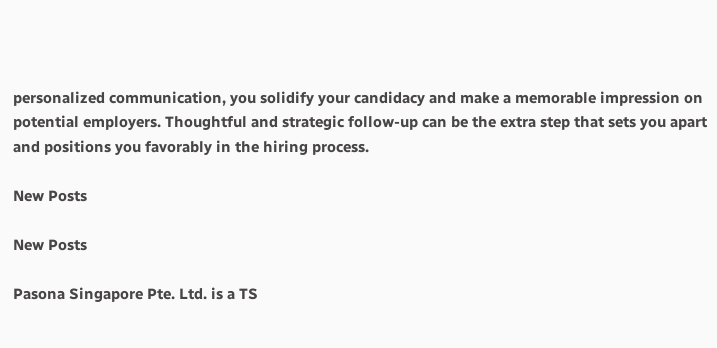personalized communication, you solidify your candidacy and make a memorable impression on potential employers. Thoughtful and strategic follow-up can be the extra step that sets you apart and positions you favorably in the hiring process.

New Posts

New Posts

Pasona Singapore Pte. Ltd. is a TS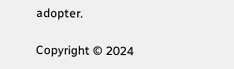adopter.

Copyright © 2024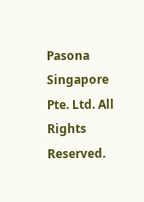Pasona Singapore Pte. Ltd. All Rights Reserved.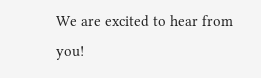We are excited to hear from you!